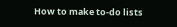How to make to-do lists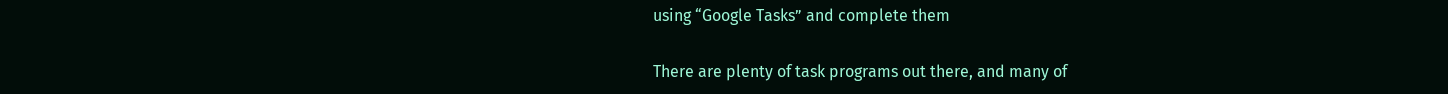using “Google Tasks” and complete them

There are plenty of task programs out there, and many of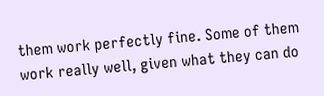them work perfectly fine. Some of them work really well, given what they can do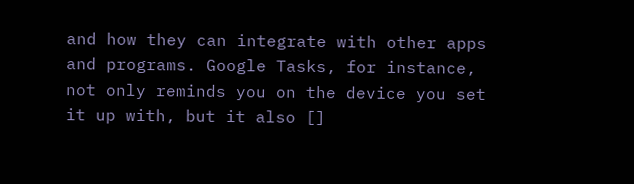and how they can integrate with other apps and programs. Google Tasks, for instance, not only reminds you on the device you set it up with, but it also []